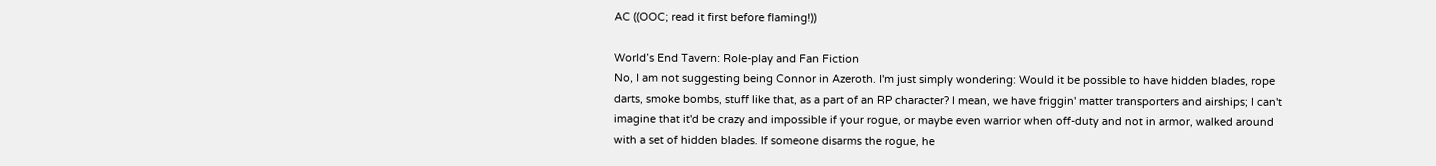AC ((OOC; read it first before flaming!))

World’s End Tavern: Role-play and Fan Fiction
No, I am not suggesting being Connor in Azeroth. I'm just simply wondering: Would it be possible to have hidden blades, rope darts, smoke bombs, stuff like that, as a part of an RP character? I mean, we have friggin' matter transporters and airships; I can't imagine that it'd be crazy and impossible if your rogue, or maybe even warrior when off-duty and not in armor, walked around with a set of hidden blades. If someone disarms the rogue, he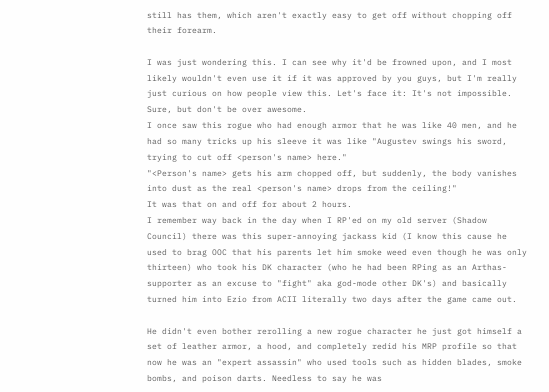still has them, which aren't exactly easy to get off without chopping off their forearm.

I was just wondering this. I can see why it'd be frowned upon, and I most likely wouldn't even use it if it was approved by you guys, but I'm really just curious on how people view this. Let's face it: It's not impossible.
Sure, but don't be over awesome.
I once saw this rogue who had enough armor that he was like 40 men, and he had so many tricks up his sleeve it was like "Augustev swings his sword, trying to cut off <person's name> here."
"<Person's name> gets his arm chopped off, but suddenly, the body vanishes into dust as the real <person's name> drops from the ceiling!"
It was that on and off for about 2 hours.
I remember way back in the day when I RP'ed on my old server (Shadow Council) there was this super-annoying jackass kid (I know this cause he used to brag OOC that his parents let him smoke weed even though he was only thirteen) who took his DK character (who he had been RPing as an Arthas-supporter as an excuse to "fight" aka god-mode other DK's) and basically turned him into Ezio from ACII literally two days after the game came out.

He didn't even bother rerolling a new rogue character he just got himself a set of leather armor, a hood, and completely redid his MRP profile so that now he was an "expert assassin" who used tools such as hidden blades, smoke bombs, and poison darts. Needless to say he was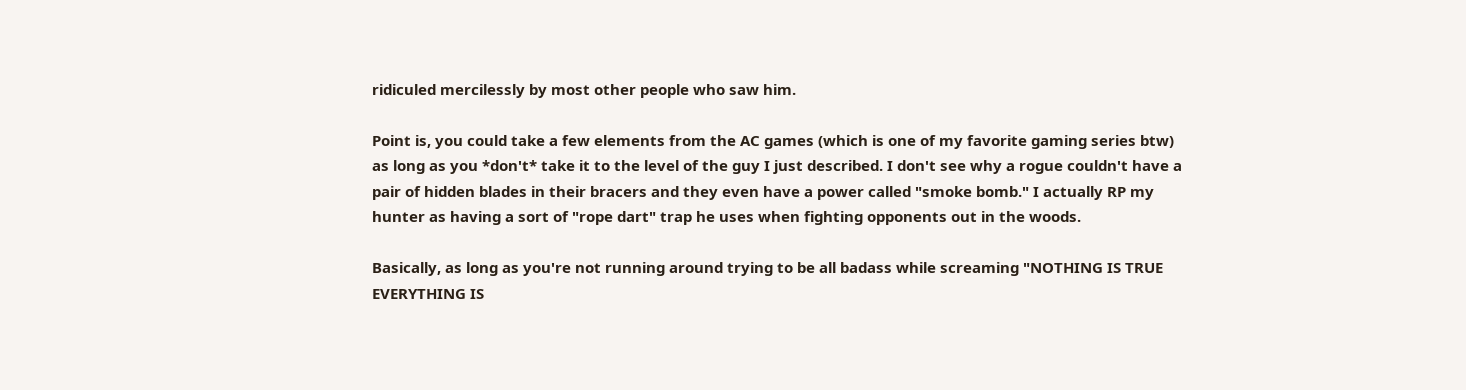ridiculed mercilessly by most other people who saw him.

Point is, you could take a few elements from the AC games (which is one of my favorite gaming series btw) as long as you *don't* take it to the level of the guy I just described. I don't see why a rogue couldn't have a pair of hidden blades in their bracers and they even have a power called "smoke bomb." I actually RP my hunter as having a sort of "rope dart" trap he uses when fighting opponents out in the woods.

Basically, as long as you're not running around trying to be all badass while screaming "NOTHING IS TRUE EVERYTHING IS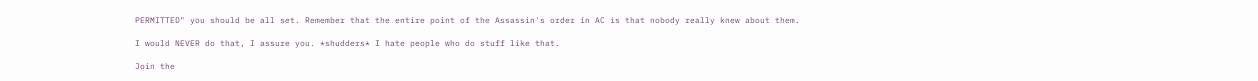PERMITTED" you should be all set. Remember that the entire point of the Assassin's order in AC is that nobody really knew about them.

I would NEVER do that, I assure you. *shudders* I hate people who do stuff like that.

Join the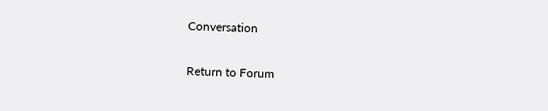Conversation

Return to Forum